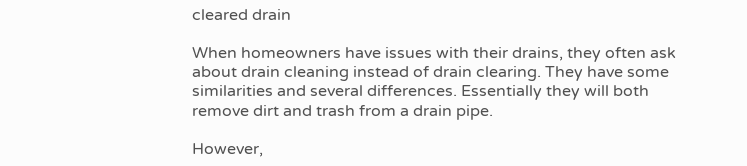cleared drain

When homeowners have issues with their drains, they often ask about drain cleaning instead of drain clearing. They have some similarities and several differences. Essentially they will both remove dirt and trash from a drain pipe.

However,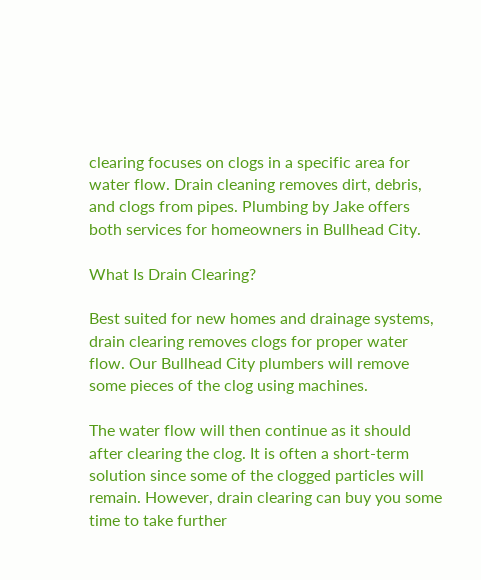clearing focuses on clogs in a specific area for water flow. Drain cleaning removes dirt, debris, and clogs from pipes. Plumbing by Jake offers both services for homeowners in Bullhead City.

What Is Drain Clearing?

Best suited for new homes and drainage systems, drain clearing removes clogs for proper water flow. Our Bullhead City plumbers will remove some pieces of the clog using machines.

The water flow will then continue as it should after clearing the clog. It is often a short-term solution since some of the clogged particles will remain. However, drain clearing can buy you some time to take further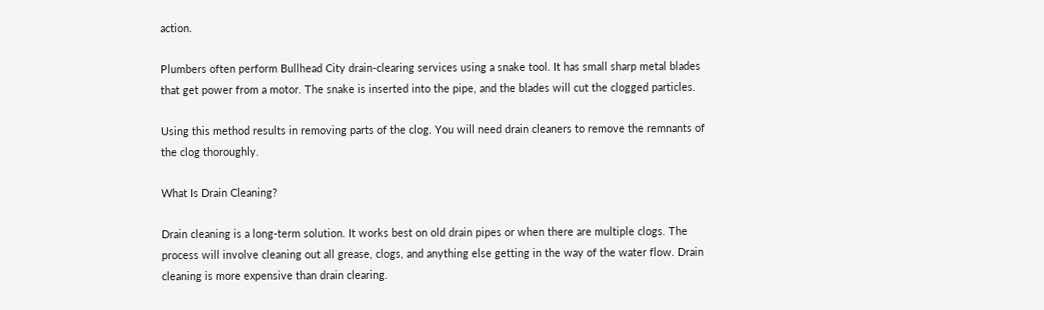action.

Plumbers often perform Bullhead City drain-clearing services using a snake tool. It has small sharp metal blades that get power from a motor. The snake is inserted into the pipe, and the blades will cut the clogged particles.

Using this method results in removing parts of the clog. You will need drain cleaners to remove the remnants of the clog thoroughly.

What Is Drain Cleaning?

Drain cleaning is a long-term solution. It works best on old drain pipes or when there are multiple clogs. The process will involve cleaning out all grease, clogs, and anything else getting in the way of the water flow. Drain cleaning is more expensive than drain clearing.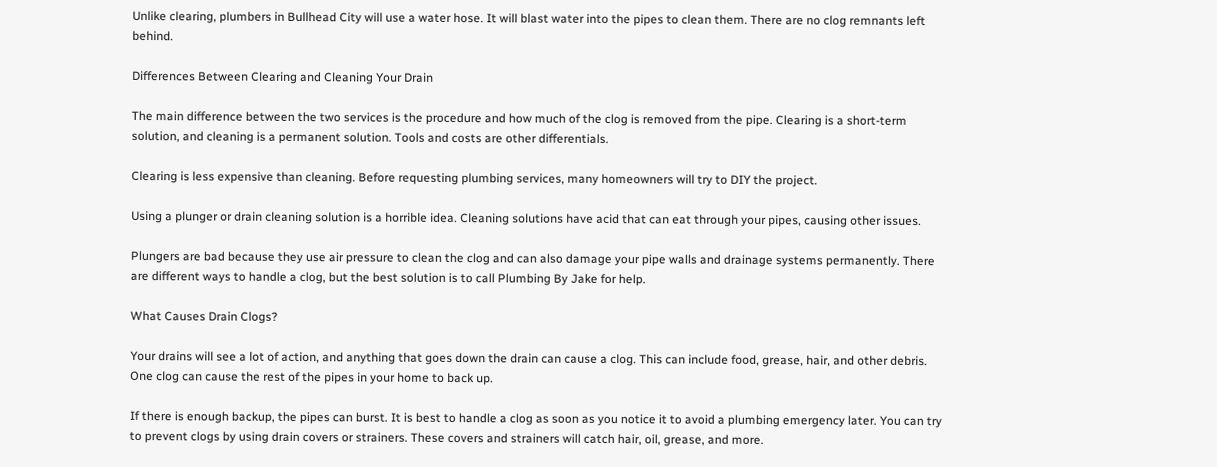Unlike clearing, plumbers in Bullhead City will use a water hose. It will blast water into the pipes to clean them. There are no clog remnants left behind.

Differences Between Clearing and Cleaning Your Drain

The main difference between the two services is the procedure and how much of the clog is removed from the pipe. Clearing is a short-term solution, and cleaning is a permanent solution. Tools and costs are other differentials.

Clearing is less expensive than cleaning. Before requesting plumbing services, many homeowners will try to DIY the project.

Using a plunger or drain cleaning solution is a horrible idea. Cleaning solutions have acid that can eat through your pipes, causing other issues.

Plungers are bad because they use air pressure to clean the clog and can also damage your pipe walls and drainage systems permanently. There are different ways to handle a clog, but the best solution is to call Plumbing By Jake for help.

What Causes Drain Clogs?

Your drains will see a lot of action, and anything that goes down the drain can cause a clog. This can include food, grease, hair, and other debris. One clog can cause the rest of the pipes in your home to back up.

If there is enough backup, the pipes can burst. It is best to handle a clog as soon as you notice it to avoid a plumbing emergency later. You can try to prevent clogs by using drain covers or strainers. These covers and strainers will catch hair, oil, grease, and more.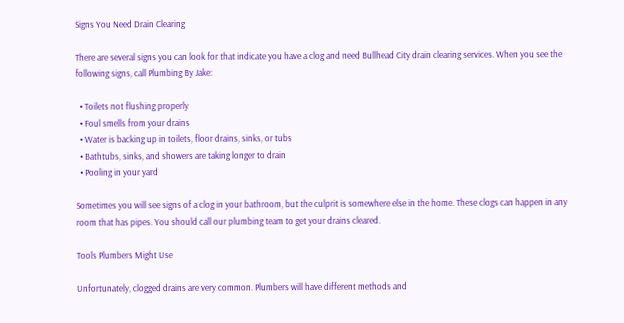Signs You Need Drain Clearing

There are several signs you can look for that indicate you have a clog and need Bullhead City drain clearing services. When you see the following signs, call Plumbing By Jake:

  • Toilets not flushing properly
  • Foul smells from your drains
  • Water is backing up in toilets, floor drains, sinks, or tubs
  • Bathtubs, sinks, and showers are taking longer to drain
  • Pooling in your yard

Sometimes you will see signs of a clog in your bathroom, but the culprit is somewhere else in the home. These clogs can happen in any room that has pipes. You should call our plumbing team to get your drains cleared.

Tools Plumbers Might Use

Unfortunately, clogged drains are very common. Plumbers will have different methods and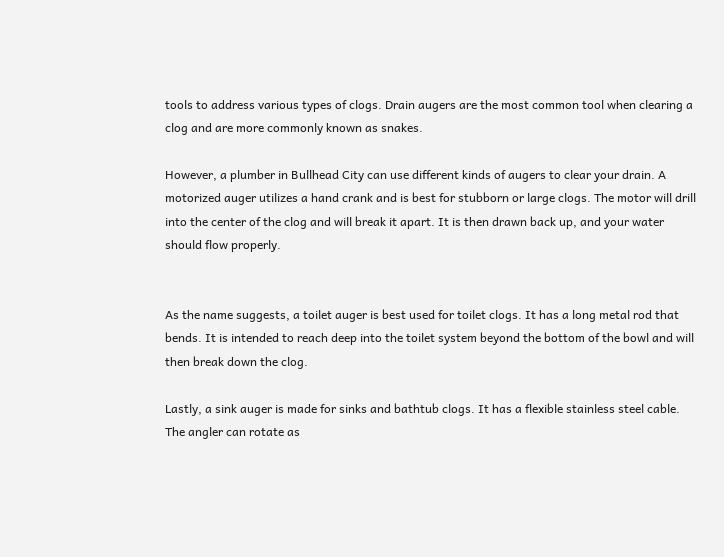tools to address various types of clogs. Drain augers are the most common tool when clearing a clog and are more commonly known as snakes.

However, a plumber in Bullhead City can use different kinds of augers to clear your drain. A motorized auger utilizes a hand crank and is best for stubborn or large clogs. The motor will drill into the center of the clog and will break it apart. It is then drawn back up, and your water should flow properly.


As the name suggests, a toilet auger is best used for toilet clogs. It has a long metal rod that bends. It is intended to reach deep into the toilet system beyond the bottom of the bowl and will then break down the clog.

Lastly, a sink auger is made for sinks and bathtub clogs. It has a flexible stainless steel cable. The angler can rotate as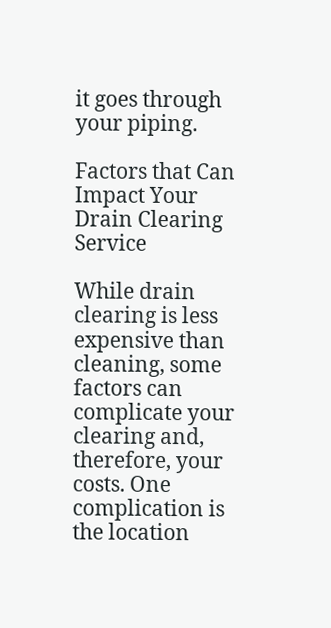it goes through your piping.

Factors that Can Impact Your Drain Clearing Service

While drain clearing is less expensive than cleaning, some factors can complicate your clearing and, therefore, your costs. One complication is the location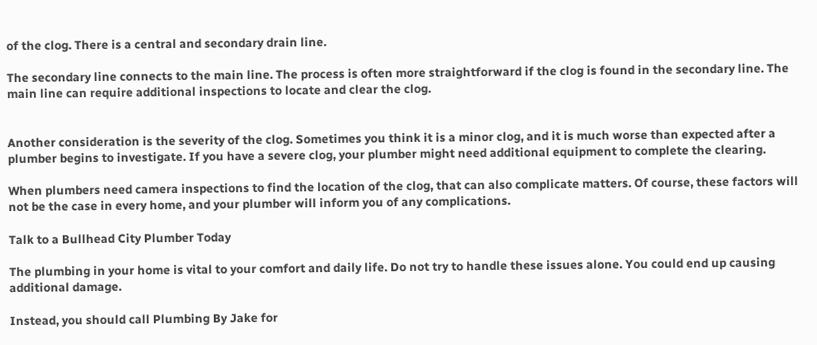of the clog. There is a central and secondary drain line.

The secondary line connects to the main line. The process is often more straightforward if the clog is found in the secondary line. The main line can require additional inspections to locate and clear the clog.


Another consideration is the severity of the clog. Sometimes you think it is a minor clog, and it is much worse than expected after a plumber begins to investigate. If you have a severe clog, your plumber might need additional equipment to complete the clearing.

When plumbers need camera inspections to find the location of the clog, that can also complicate matters. Of course, these factors will not be the case in every home, and your plumber will inform you of any complications.

Talk to a Bullhead City Plumber Today

The plumbing in your home is vital to your comfort and daily life. Do not try to handle these issues alone. You could end up causing additional damage.

Instead, you should call Plumbing By Jake for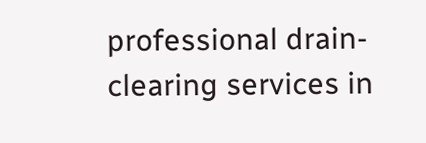professional drain-clearing services in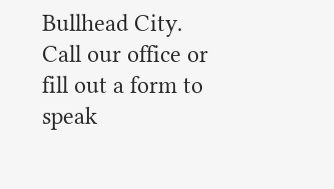Bullhead City. Call our office or fill out a form to speak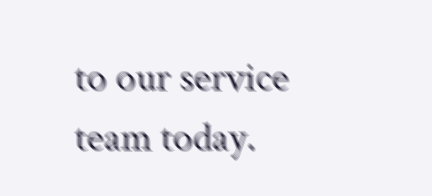to our service team today.